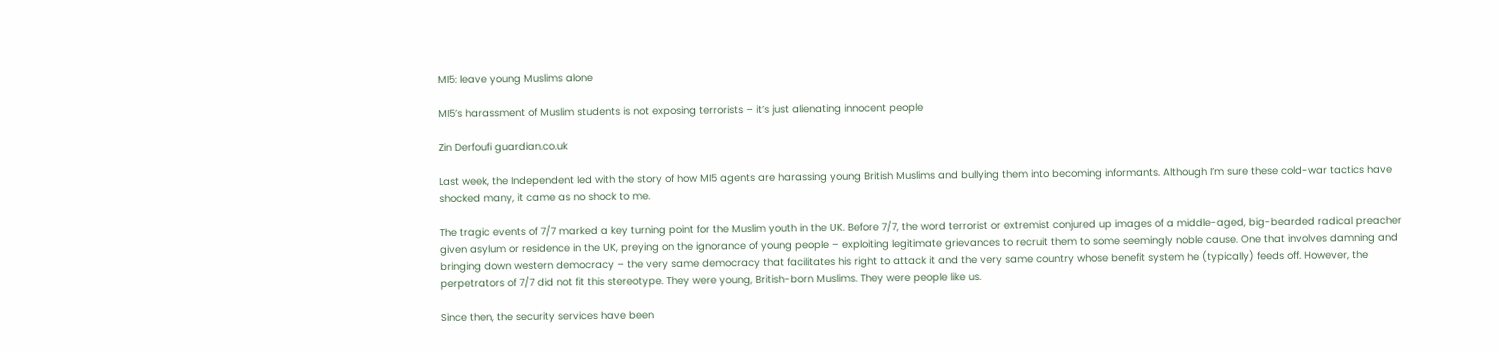MI5: leave young Muslims alone

MI5’s harassment of Muslim students is not exposing terrorists – it’s just alienating innocent people

Zin Derfoufi guardian.co.uk

Last week, the Independent led with the story of how MI5 agents are harassing young British Muslims and bullying them into becoming informants. Although I’m sure these cold-war tactics have shocked many, it came as no shock to me.

The tragic events of 7/7 marked a key turning point for the Muslim youth in the UK. Before 7/7, the word terrorist or extremist conjured up images of a middle-aged, big-bearded radical preacher given asylum or residence in the UK, preying on the ignorance of young people – exploiting legitimate grievances to recruit them to some seemingly noble cause. One that involves damning and bringing down western democracy – the very same democracy that facilitates his right to attack it and the very same country whose benefit system he (typically) feeds off. However, the perpetrators of 7/7 did not fit this stereotype. They were young, British-born Muslims. They were people like us.

Since then, the security services have been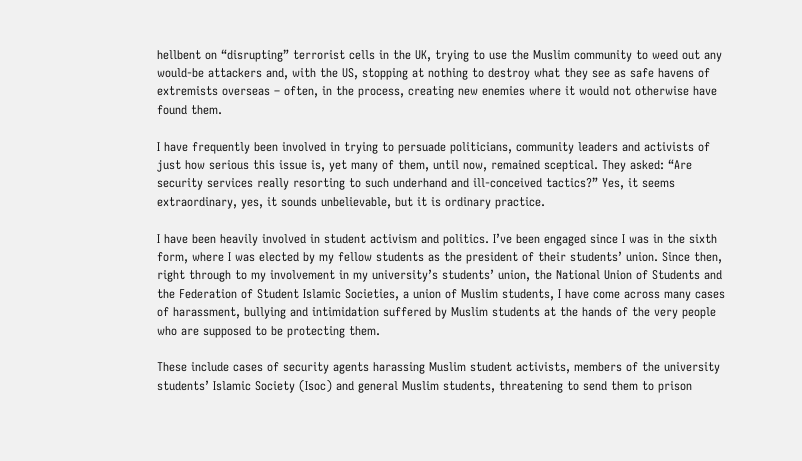hellbent on “disrupting” terrorist cells in the UK, trying to use the Muslim community to weed out any would-be attackers and, with the US, stopping at nothing to destroy what they see as safe havens of extremists overseas – often, in the process, creating new enemies where it would not otherwise have found them.

I have frequently been involved in trying to persuade politicians, community leaders and activists of just how serious this issue is, yet many of them, until now, remained sceptical. They asked: “Are security services really resorting to such underhand and ill-conceived tactics?” Yes, it seems extraordinary, yes, it sounds unbelievable, but it is ordinary practice.

I have been heavily involved in student activism and politics. I’ve been engaged since I was in the sixth form, where I was elected by my fellow students as the president of their students’ union. Since then, right through to my involvement in my university’s students’ union, the National Union of Students and the Federation of Student Islamic Societies, a union of Muslim students, I have come across many cases of harassment, bullying and intimidation suffered by Muslim students at the hands of the very people who are supposed to be protecting them.

These include cases of security agents harassing Muslim student activists, members of the university students’ Islamic Society (Isoc) and general Muslim students, threatening to send them to prison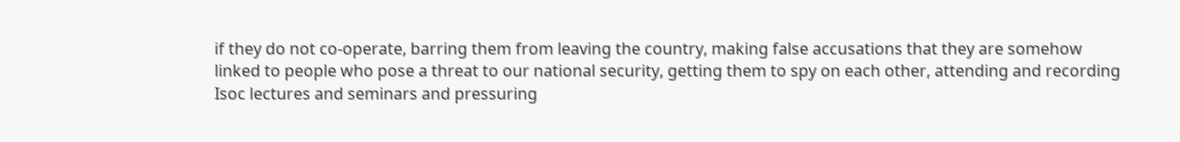if they do not co-operate, barring them from leaving the country, making false accusations that they are somehow linked to people who pose a threat to our national security, getting them to spy on each other, attending and recording Isoc lectures and seminars and pressuring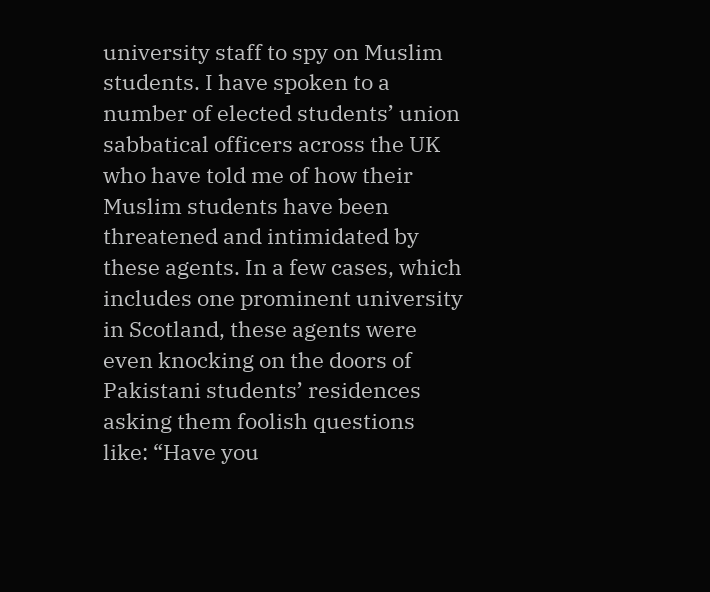university staff to spy on Muslim students. I have spoken to a number of elected students’ union sabbatical officers across the UK who have told me of how their Muslim students have been threatened and intimidated by these agents. In a few cases, which includes one prominent university in Scotland, these agents were even knocking on the doors of Pakistani students’ residences asking them foolish questions like: “Have you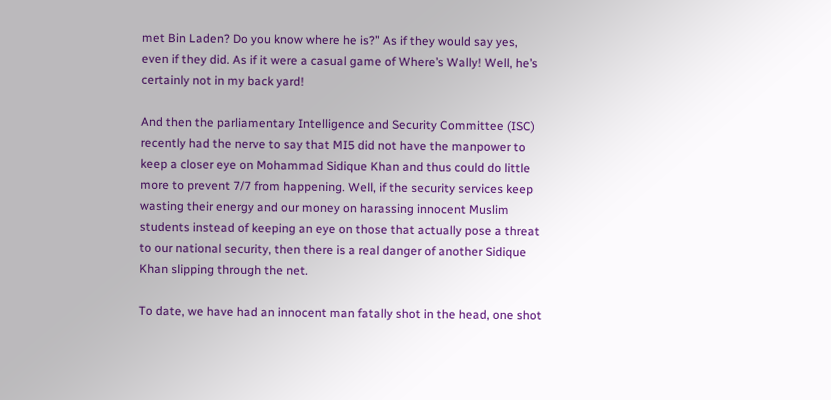met Bin Laden? Do you know where he is?” As if they would say yes, even if they did. As if it were a casual game of Where’s Wally! Well, he’s certainly not in my back yard!

And then the parliamentary Intelligence and Security Committee (ISC) recently had the nerve to say that MI5 did not have the manpower to keep a closer eye on Mohammad Sidique Khan and thus could do little more to prevent 7/7 from happening. Well, if the security services keep wasting their energy and our money on harassing innocent Muslim students instead of keeping an eye on those that actually pose a threat to our national security, then there is a real danger of another Sidique Khan slipping through the net.

To date, we have had an innocent man fatally shot in the head, one shot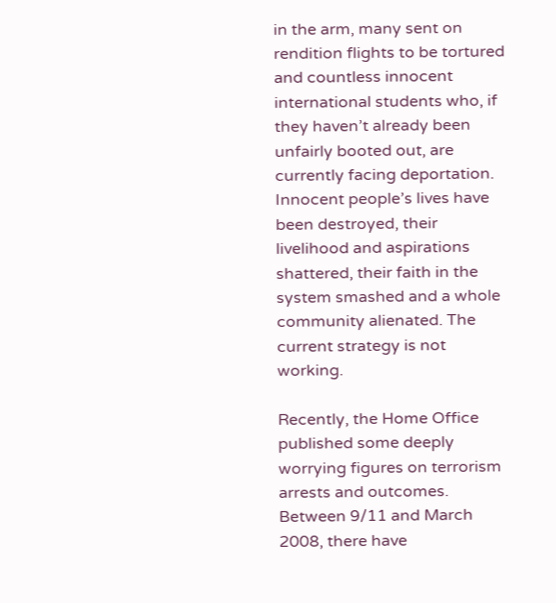in the arm, many sent on rendition flights to be tortured and countless innocent international students who, if they haven’t already been unfairly booted out, are currently facing deportation. Innocent people’s lives have been destroyed, their livelihood and aspirations shattered, their faith in the system smashed and a whole community alienated. The current strategy is not working.

Recently, the Home Office published some deeply worrying figures on terrorism arrests and outcomes. Between 9/11 and March 2008, there have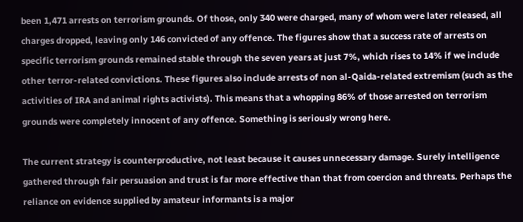been 1,471 arrests on terrorism grounds. Of those, only 340 were charged, many of whom were later released, all charges dropped, leaving only 146 convicted of any offence. The figures show that a success rate of arrests on specific terrorism grounds remained stable through the seven years at just 7%, which rises to 14% if we include other terror-related convictions. These figures also include arrests of non al-Qaida-related extremism (such as the activities of IRA and animal rights activists). This means that a whopping 86% of those arrested on terrorism grounds were completely innocent of any offence. Something is seriously wrong here.

The current strategy is counterproductive, not least because it causes unnecessary damage. Surely intelligence gathered through fair persuasion and trust is far more effective than that from coercion and threats. Perhaps the reliance on evidence supplied by amateur informants is a major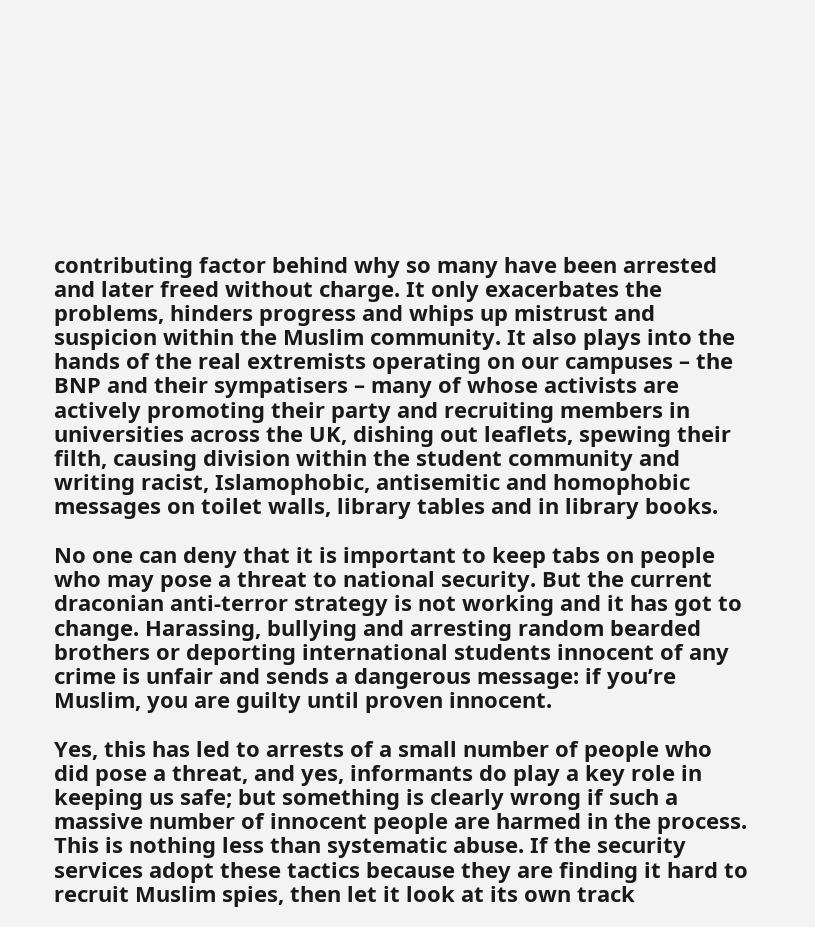contributing factor behind why so many have been arrested and later freed without charge. It only exacerbates the problems, hinders progress and whips up mistrust and suspicion within the Muslim community. It also plays into the hands of the real extremists operating on our campuses – the BNP and their sympatisers – many of whose activists are actively promoting their party and recruiting members in universities across the UK, dishing out leaflets, spewing their filth, causing division within the student community and writing racist, Islamophobic, antisemitic and homophobic messages on toilet walls, library tables and in library books.

No one can deny that it is important to keep tabs on people who may pose a threat to national security. But the current draconian anti-terror strategy is not working and it has got to change. Harassing, bullying and arresting random bearded brothers or deporting international students innocent of any crime is unfair and sends a dangerous message: if you’re Muslim, you are guilty until proven innocent.

Yes, this has led to arrests of a small number of people who did pose a threat, and yes, informants do play a key role in keeping us safe; but something is clearly wrong if such a massive number of innocent people are harmed in the process. This is nothing less than systematic abuse. If the security services adopt these tactics because they are finding it hard to recruit Muslim spies, then let it look at its own track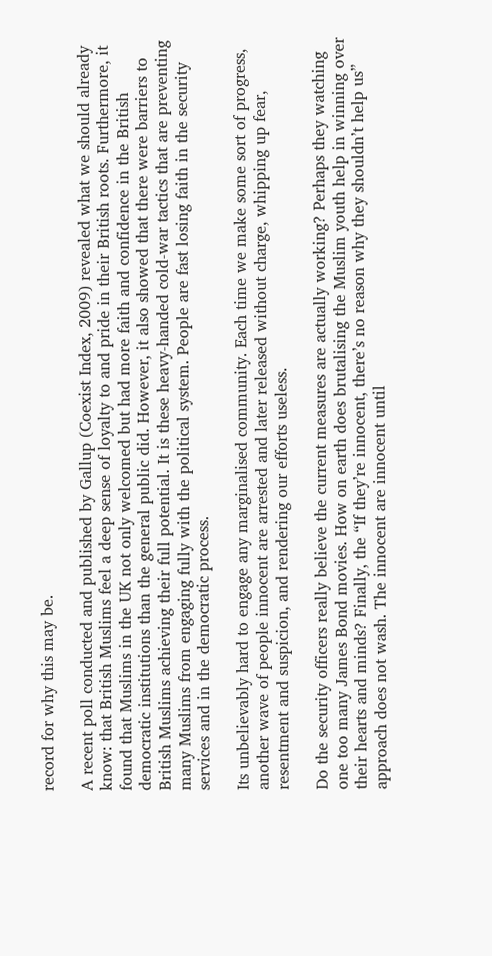record for why this may be.

A recent poll conducted and published by Gallup (Coexist Index, 2009) revealed what we should already know: that British Muslims feel a deep sense of loyalty to and pride in their British roots. Furthermore, it found that Muslims in the UK not only welcomed but had more faith and confidence in the British democratic institutions than the general public did. However, it also showed that there were barriers to British Muslims achieving their full potential. It is these heavy-handed cold-war tactics that are preventing many Muslims from engaging fully with the political system. People are fast losing faith in the security services and in the democratic process.

Its unbelievably hard to engage any marginalised community. Each time we make some sort of progress, another wave of people innocent are arrested and later released without charge, whipping up fear, resentment and suspicion, and rendering our efforts useless.

Do the security officers really believe the current measures are actually working? Perhaps they watching one too many James Bond movies. How on earth does brutalising the Muslim youth help in winning over their hearts and minds? Finally, the “If they’re innocent, there’s no reason why they shouldn’t help us” approach does not wash. The innocent are innocent until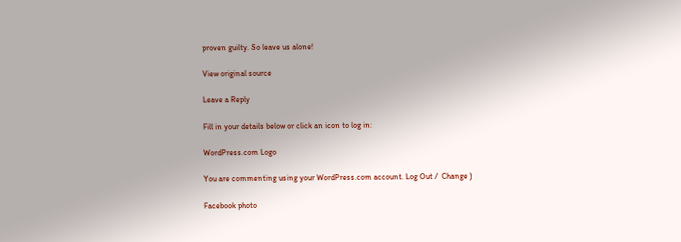proven guilty. So leave us alone!

View original source

Leave a Reply

Fill in your details below or click an icon to log in:

WordPress.com Logo

You are commenting using your WordPress.com account. Log Out /  Change )

Facebook photo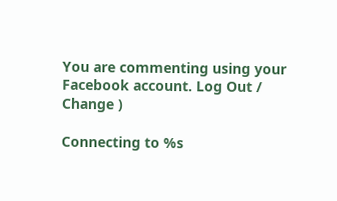You are commenting using your Facebook account. Log Out /  Change )

Connecting to %s